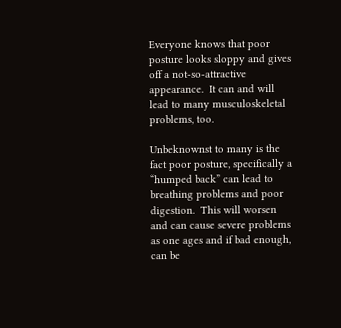Everyone knows that poor posture looks sloppy and gives off a not-so-attractive appearance.  It can and will lead to many musculoskeletal problems, too.

Unbeknownst to many is the fact poor posture, specifically a “humped back” can lead to breathing problems and poor digestion.  This will worsen and can cause severe problems as one ages and if bad enough, can be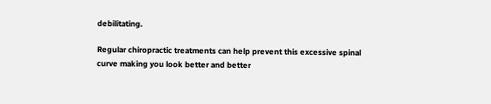debilitating.

Regular chiropractic treatments can help prevent this excessive spinal curve making you look better and better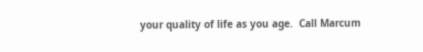your quality of life as you age.  Call Marcum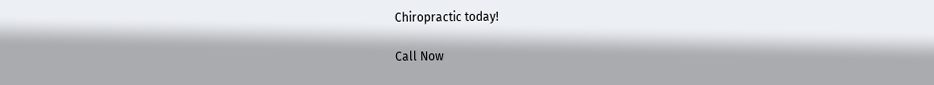Chiropractic today!

Call Now